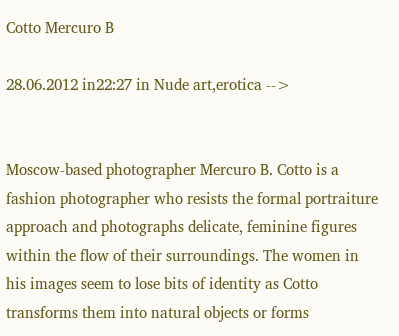Cotto Mercuro B

28.06.2012 in22:27 in Nude art,erotica -->


Moscow-based photographer Mercuro B. Cotto is a fashion photographer who resists the formal portraiture approach and photographs delicate, feminine figures within the flow of their surroundings. The women in his images seem to lose bits of identity as Cotto transforms them into natural objects or forms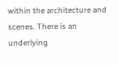within the architecture and scenes. There is an underlying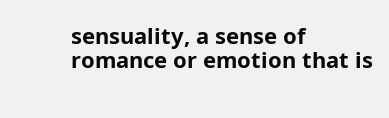sensuality, a sense of romance or emotion that is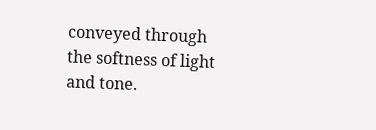conveyed through the softness of light and tone.